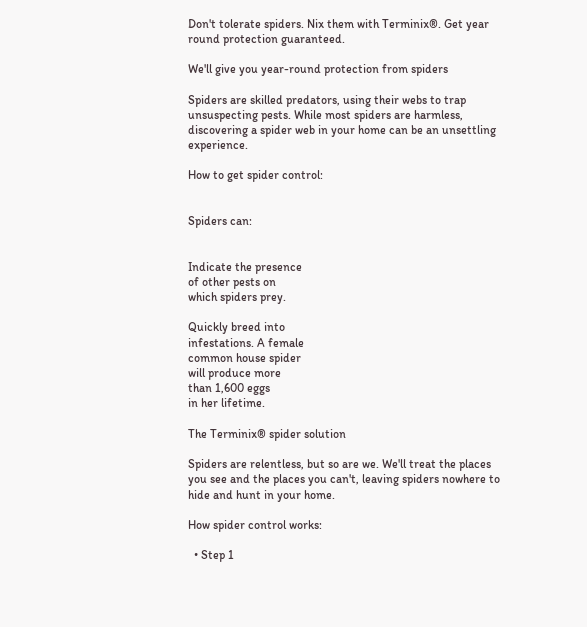Don't tolerate spiders. Nix them with Terminix®. Get year round protection guaranteed.

We'll give you year-round protection from spiders

Spiders are skilled predators, using their webs to trap unsuspecting pests. While most spiders are harmless, discovering a spider web in your home can be an unsettling experience.

How to get spider control:


Spiders can:


Indicate the presence
of other pests on
which spiders prey.

Quickly breed into
infestations. A female
common house spider
will produce more
than 1,600 eggs
in her lifetime.

The Terminix® spider solution

Spiders are relentless, but so are we. We'll treat the places you see and the places you can't, leaving spiders nowhere to hide and hunt in your home.

How spider control works:

  • Step 1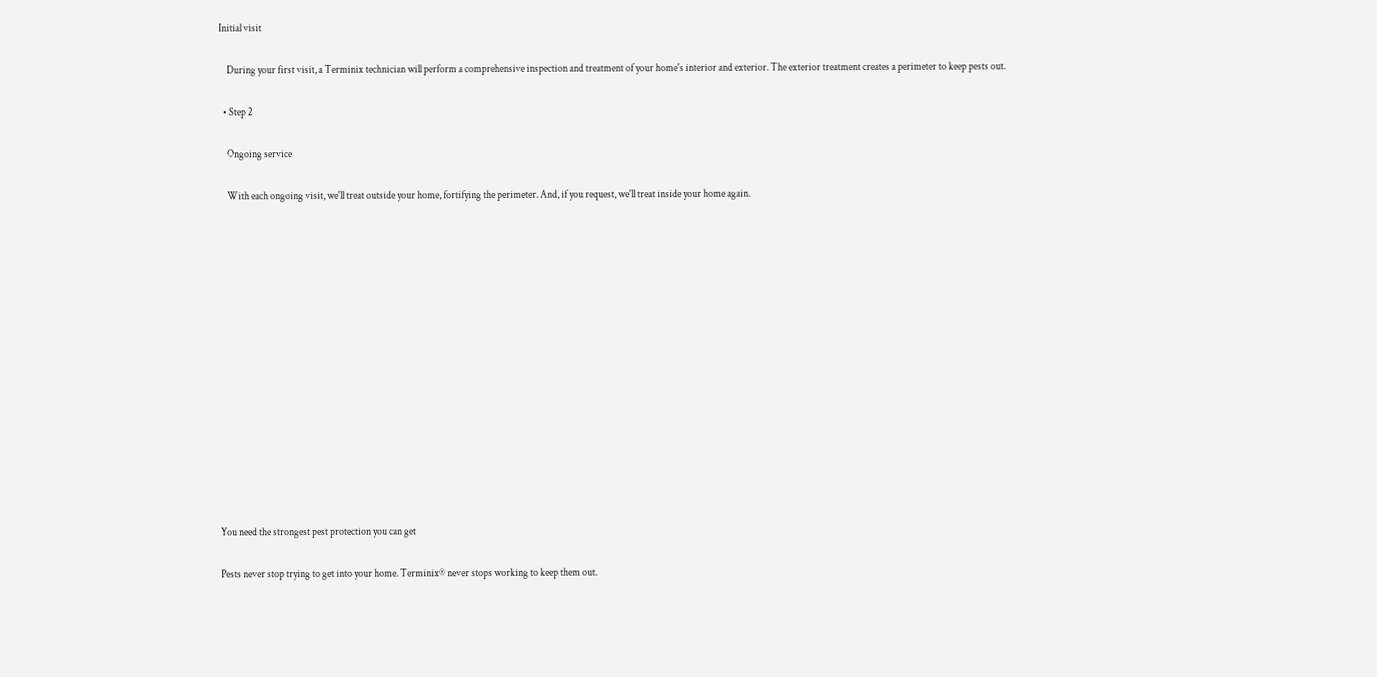Initial visit

    During your first visit, a Terminix technician will perform a comprehensive inspection and treatment of your home's interior and exterior. The exterior treatment creates a perimeter to keep pests out.

  • Step 2

    Ongoing service

    With each ongoing visit, we'll treat outside your home, fortifying the perimeter. And, if you request, we'll treat inside your home again.















You need the strongest pest protection you can get

Pests never stop trying to get into your home. Terminix® never stops working to keep them out.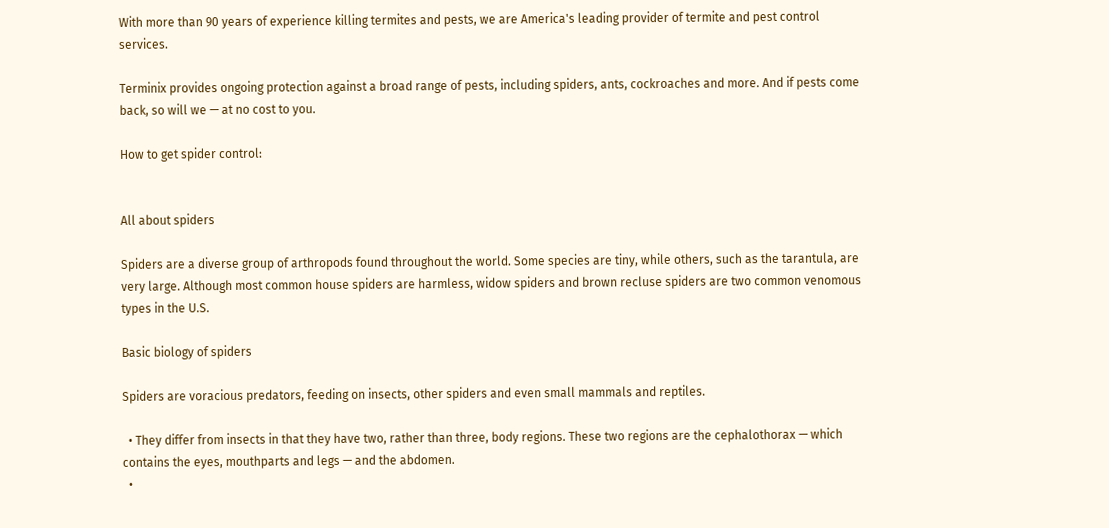With more than 90 years of experience killing termites and pests, we are America's leading provider of termite and pest control services.

Terminix provides ongoing protection against a broad range of pests, including spiders, ants, cockroaches and more. And if pests come back, so will we — at no cost to you.

How to get spider control:


All about spiders

Spiders are a diverse group of arthropods found throughout the world. Some species are tiny, while others, such as the tarantula, are very large. Although most common house spiders are harmless, widow spiders and brown recluse spiders are two common venomous types in the U.S.

Basic biology of spiders

Spiders are voracious predators, feeding on insects, other spiders and even small mammals and reptiles.

  • They differ from insects in that they have two, rather than three, body regions. These two regions are the cephalothorax — which contains the eyes, mouthparts and legs — and the abdomen.
  •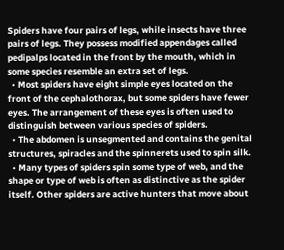Spiders have four pairs of legs, while insects have three pairs of legs. They possess modified appendages called pedipalps located in the front by the mouth, which in some species resemble an extra set of legs.
  • Most spiders have eight simple eyes located on the front of the cephalothorax, but some spiders have fewer eyes. The arrangement of these eyes is often used to distinguish between various species of spiders.
  • The abdomen is unsegmented and contains the genital structures, spiracles and the spinnerets used to spin silk.
  • Many types of spiders spin some type of web, and the shape or type of web is often as distinctive as the spider itself. Other spiders are active hunters that move about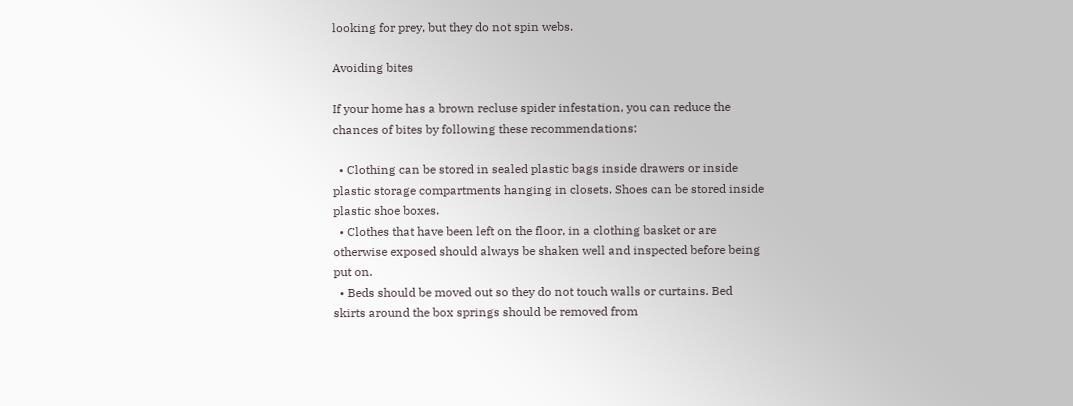looking for prey, but they do not spin webs.

Avoiding bites

If your home has a brown recluse spider infestation, you can reduce the chances of bites by following these recommendations:

  • Clothing can be stored in sealed plastic bags inside drawers or inside plastic storage compartments hanging in closets. Shoes can be stored inside plastic shoe boxes.
  • Clothes that have been left on the floor, in a clothing basket or are otherwise exposed should always be shaken well and inspected before being put on.
  • Beds should be moved out so they do not touch walls or curtains. Bed skirts around the box springs should be removed from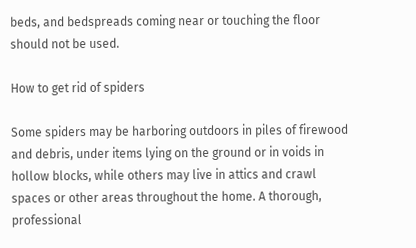beds, and bedspreads coming near or touching the floor should not be used.

How to get rid of spiders

Some spiders may be harboring outdoors in piles of firewood and debris, under items lying on the ground or in voids in hollow blocks, while others may live in attics and crawl spaces or other areas throughout the home. A thorough, professional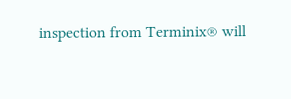inspection from Terminix® will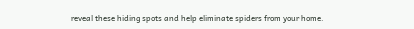reveal these hiding spots and help eliminate spiders from your home.